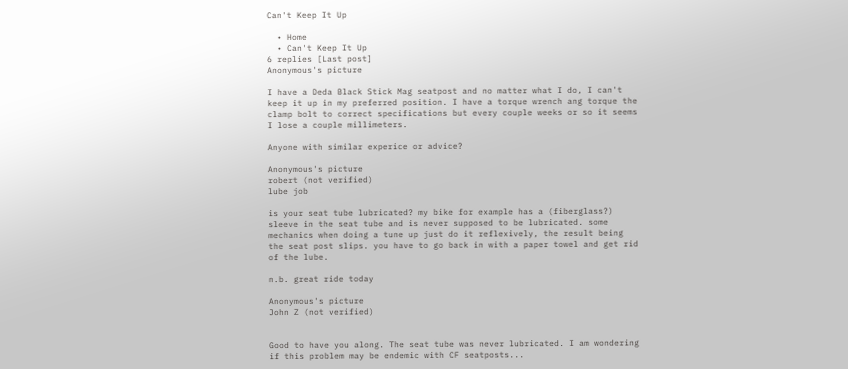Can't Keep It Up

  • Home
  • Can't Keep It Up
6 replies [Last post]
Anonymous's picture

I have a Deda Black Stick Mag seatpost and no matter what I do, I can't keep it up in my preferred position. I have a torque wrench ang torque the clamp bolt to correct specifications but every couple weeks or so it seems I lose a couple millimeters.

Anyone with similar experice or advice?

Anonymous's picture
robert (not verified)
lube job

is your seat tube lubricated? my bike for example has a (fiberglass?) sleeve in the seat tube and is never supposed to be lubricated. some mechanics when doing a tune up just do it reflexively, the result being the seat post slips. you have to go back in with a paper towel and get rid of the lube.

n.b. great ride today

Anonymous's picture
John Z (not verified)


Good to have you along. The seat tube was never lubricated. I am wondering if this problem may be endemic with CF seatposts...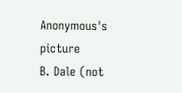Anonymous's picture
B. Dale (not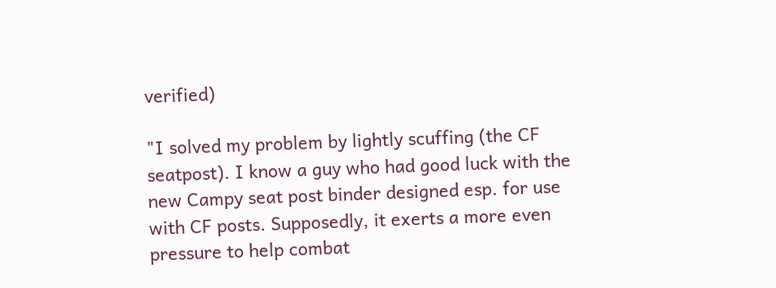verified)

"I solved my problem by lightly scuffing (the CF seatpost). I know a guy who had good luck with the new Campy seat post binder designed esp. for use with CF posts. Supposedly, it exerts a more even pressure to help combat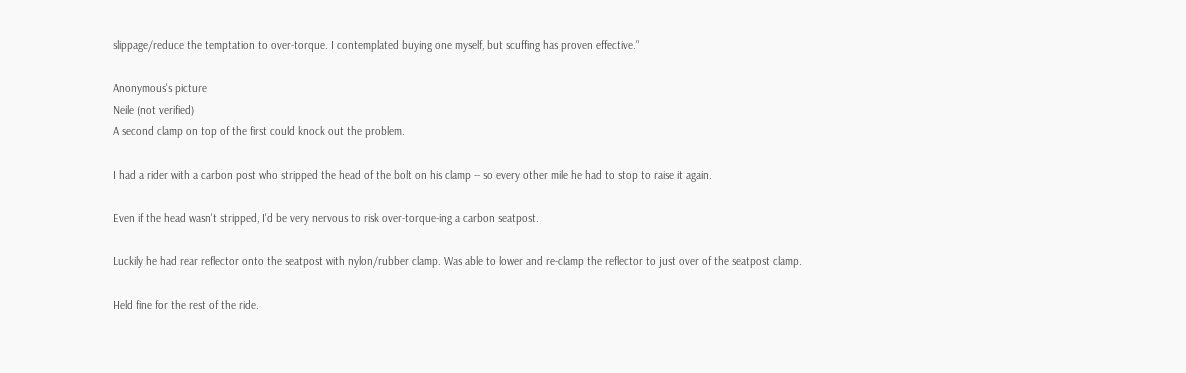slippage/reduce the temptation to over-torque. I contemplated buying one myself, but scuffing has proven effective."

Anonymous's picture
Neile (not verified)
A second clamp on top of the first could knock out the problem.

I had a rider with a carbon post who stripped the head of the bolt on his clamp -- so every other mile he had to stop to raise it again.

Even if the head wasn't stripped, I'd be very nervous to risk over-torque-ing a carbon seatpost.

Luckily he had rear reflector onto the seatpost with nylon/rubber clamp. Was able to lower and re-clamp the reflector to just over of the seatpost clamp.

Held fine for the rest of the ride.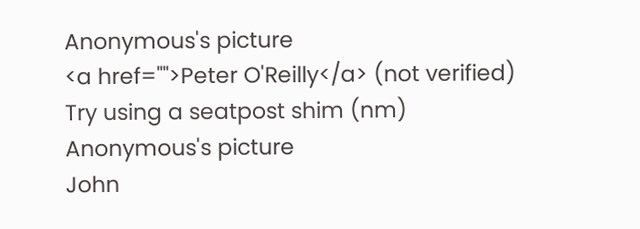Anonymous's picture
<a href="">Peter O'Reilly</a> (not verified)
Try using a seatpost shim (nm)
Anonymous's picture
John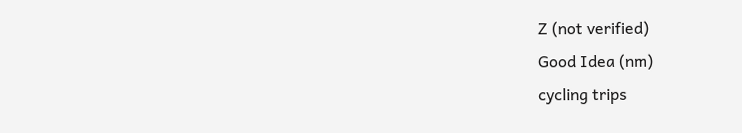Z (not verified)
Good Idea (nm)
cycling trips